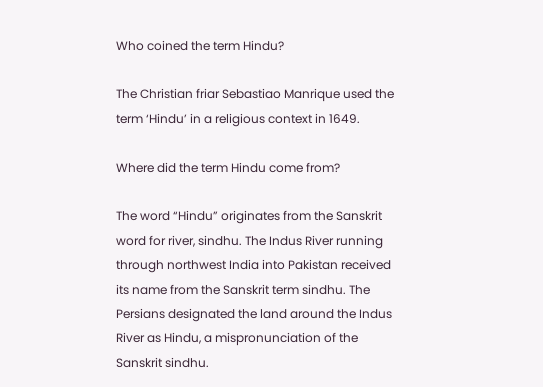Who coined the term Hindu?

The Christian friar Sebastiao Manrique used the term ‘Hindu’ in a religious context in 1649.

Where did the term Hindu come from?

The word “Hindu” originates from the Sanskrit word for river, sindhu. The Indus River running through northwest India into Pakistan received its name from the Sanskrit term sindhu. The Persians designated the land around the Indus River as Hindu, a mispronunciation of the Sanskrit sindhu.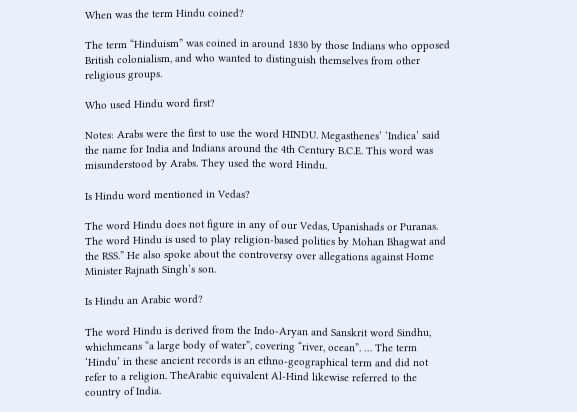When was the term Hindu coined?

The term “Hinduism” was coined in around 1830 by those Indians who opposed British colonialism, and who wanted to distinguish themselves from other religious groups.

Who used Hindu word first?

Notes: Arabs were the first to use the word HINDU. Megasthenes’ ‘Indica’ said the name for India and Indians around the 4th Century B.C.E. This word was misunderstood by Arabs. They used the word Hindu.

Is Hindu word mentioned in Vedas?

The word Hindu does not figure in any of our Vedas, Upanishads or Puranas. The word Hindu is used to play religion-based politics by Mohan Bhagwat and the RSS.” He also spoke about the controversy over allegations against Home Minister Rajnath Singh’s son.

Is Hindu an Arabic word?

The word Hindu is derived from the Indo-Aryan and Sanskrit word Sindhu, whichmeans “a large body of water”, covering “river, ocean”. … The term ‘Hindu’ in these ancient records is an ethno-geographical term and did not refer to a religion. TheArabic equivalent Al-Hind likewise referred to the country of India.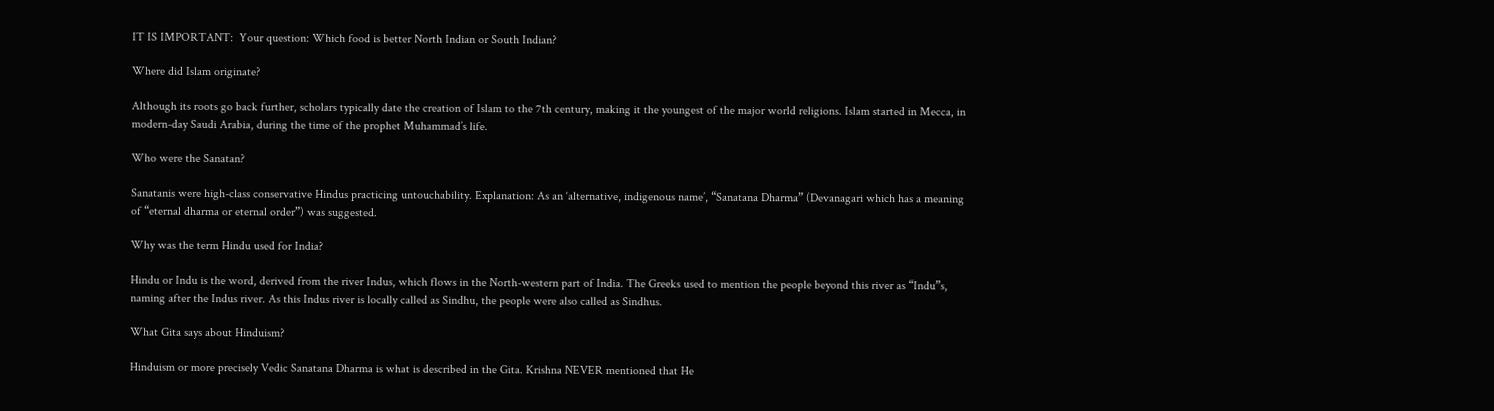IT IS IMPORTANT:  Your question: Which food is better North Indian or South Indian?

Where did Islam originate?

Although its roots go back further, scholars typically date the creation of Islam to the 7th century, making it the youngest of the major world religions. Islam started in Mecca, in modern-day Saudi Arabia, during the time of the prophet Muhammad’s life.

Who were the Sanatan?

Sanatanis were high-class conservative Hindus practicing untouchability. Explanation: As an ‘alternative, indigenous name’, “Sanatana Dharma” (Devanagari which has a meaning of “eternal dharma or eternal order”) was suggested.

Why was the term Hindu used for India?

Hindu or Indu is the word, derived from the river Indus, which flows in the North-western part of India. The Greeks used to mention the people beyond this river as “Indu”s, naming after the Indus river. As this Indus river is locally called as Sindhu, the people were also called as Sindhus.

What Gita says about Hinduism?

Hinduism or more precisely Vedic Sanatana Dharma is what is described in the Gita. Krishna NEVER mentioned that He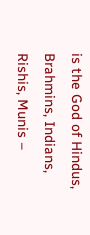is the God of Hindus, Brahmins, Indians, Rishis, Munis –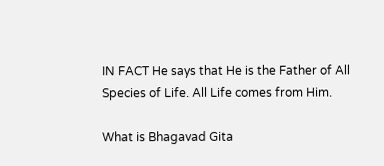IN FACT He says that He is the Father of All Species of Life. All Life comes from Him.

What is Bhagavad Gita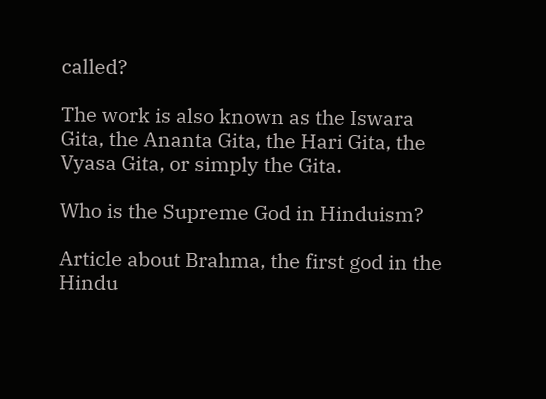called?

The work is also known as the Iswara Gita, the Ananta Gita, the Hari Gita, the Vyasa Gita, or simply the Gita.

Who is the Supreme God in Hinduism?

Article about Brahma, the first god in the Hindu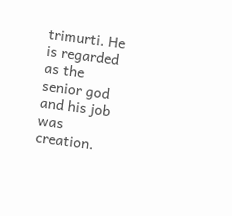trimurti. He is regarded as the senior god and his job was creation.